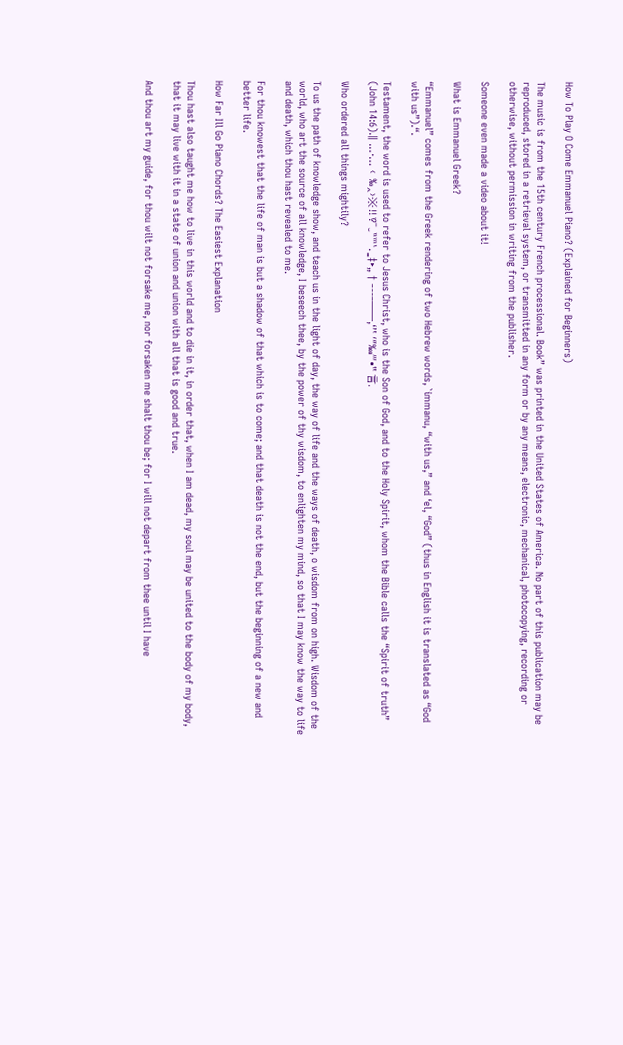How To Play O Come Emmanuel Piano? (Explained for Beginners)

The music is from the 15th century French processional. Book” was printed in the United States of America. No part of this publication may be reproduced, stored in a retrieval system, or transmitted in any form or by any means, electronic, mechanical, photocopying, recording or otherwise, without permission in writing from the publisher.

Someone even made a video about it!

What is Emmanuel Greek?

“Emmanuel” comes from the Greek rendering of two Hebrew words, `immanu, “with us,” and ‘el, “God” (thus in English it is translated as “God with us”).“.

Testament, the word is used to refer to Jesus Christ, who is the Son of God, and to the Holy Spirit, whom the Bible calls the “Spirit of truth” (John 14:6).‖ .‥‧… ‹ ‰‸›※‼‽‾‿‶‷‵․‗‡‣„ † ‒‐‑–—―‚‘’‛ ′″‱‴•‟ 言.

Who ordered all things mightily?

To us the path of knowledge show, and teach us in the light of day, the way of life and the ways of death, o wisdom from on high. Wisdom of the world, who art the source of all knowledge, I beseech thee, by the power of thy wisdom, to enlighten my mind, so that I may know the way to life and death, which thou hast revealed to me.

For thou knowest that the life of man is but a shadow of that which is to come; and that death is not the end, but the beginning of a new and better life.

How Far Ill Go Piano Chords? The Easiest Explanation

Thou hast also taught me how to live in this world and to die in it, in order that, when I am dead, my soul may be united to the body of my body, that it may live with it in a state of union and union with all that is good and true.

And thou art my guide, for thou wilt not forsake me, nor forsaken me shalt thou be; for I will not depart from thee until I have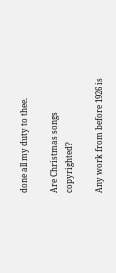done all my duty to thee.

Are Christmas songs copyrighted?

Any work from before 1926 is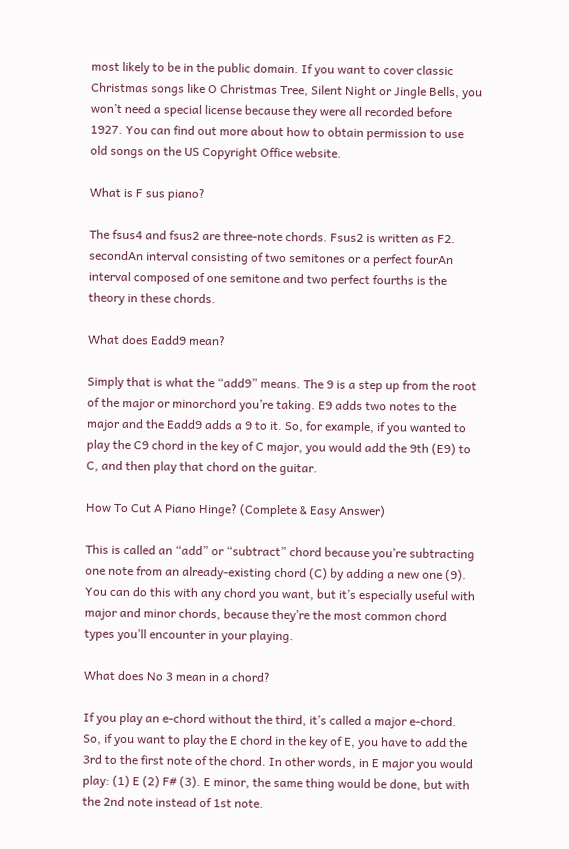most likely to be in the public domain. If you want to cover classic Christmas songs like O Christmas Tree, Silent Night or Jingle Bells, you won’t need a special license because they were all recorded before 1927. You can find out more about how to obtain permission to use old songs on the US Copyright Office website.

What is F sus piano?

The fsus4 and fsus2 are three-note chords. Fsus2 is written as F2. secondAn interval consisting of two semitones or a perfect fourAn interval composed of one semitone and two perfect fourths is the theory in these chords.

What does Eadd9 mean?

Simply that is what the “add9” means. The 9 is a step up from the root of the major or minorchord you’re taking. E9 adds two notes to the major and the Eadd9 adds a 9 to it. So, for example, if you wanted to play the C9 chord in the key of C major, you would add the 9th (E9) to C, and then play that chord on the guitar.

How To Cut A Piano Hinge? (Complete & Easy Answer)

This is called an “add” or “subtract” chord because you’re subtracting one note from an already-existing chord (C) by adding a new one (9). You can do this with any chord you want, but it’s especially useful with major and minor chords, because they’re the most common chord types you’ll encounter in your playing.

What does No 3 mean in a chord?

If you play an e-chord without the third, it’s called a major e-chord. So, if you want to play the E chord in the key of E, you have to add the 3rd to the first note of the chord. In other words, in E major you would play: (1) E (2) F# (3). E minor, the same thing would be done, but with the 2nd note instead of 1st note.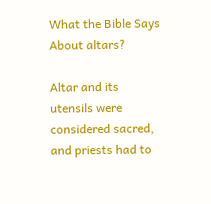What the Bible Says About altars?

Altar and its utensils were considered sacred, and priests had to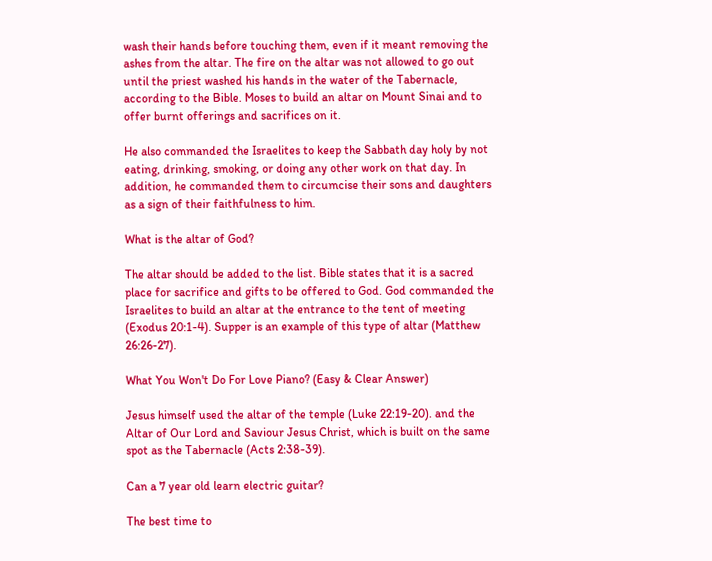wash their hands before touching them, even if it meant removing the ashes from the altar. The fire on the altar was not allowed to go out until the priest washed his hands in the water of the Tabernacle, according to the Bible. Moses to build an altar on Mount Sinai and to offer burnt offerings and sacrifices on it.

He also commanded the Israelites to keep the Sabbath day holy by not eating, drinking, smoking, or doing any other work on that day. In addition, he commanded them to circumcise their sons and daughters as a sign of their faithfulness to him.

What is the altar of God?

The altar should be added to the list. Bible states that it is a sacred place for sacrifice and gifts to be offered to God. God commanded the Israelites to build an altar at the entrance to the tent of meeting (Exodus 20:1-4). Supper is an example of this type of altar (Matthew 26:26-27).

What You Won't Do For Love Piano? (Easy & Clear Answer)

Jesus himself used the altar of the temple (Luke 22:19-20). and the Altar of Our Lord and Saviour Jesus Christ, which is built on the same spot as the Tabernacle (Acts 2:38-39).

Can a 7 year old learn electric guitar?

The best time to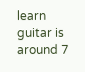learn guitar is around 7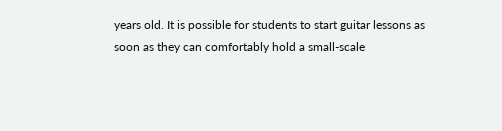years old. It is possible for students to start guitar lessons as soon as they can comfortably hold a small-scale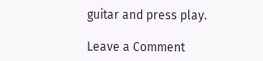guitar and press play.

Leave a Comment